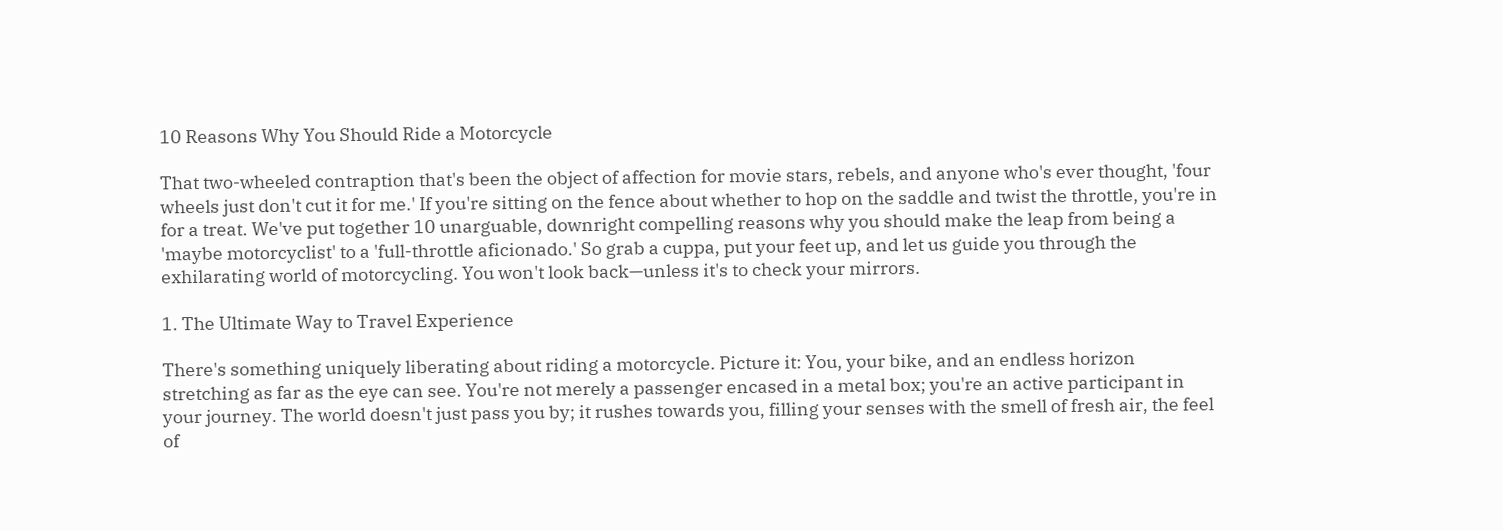10 Reasons Why You Should Ride a Motorcycle

That two-wheeled contraption that's been the object of affection for movie stars, rebels, and anyone who's ever thought, 'four wheels just don't cut it for me.' If you're sitting on the fence about whether to hop on the saddle and twist the throttle, you're in for a treat. We've put together 10 unarguable, downright compelling reasons why you should make the leap from being a 'maybe motorcyclist' to a 'full-throttle aficionado.' So grab a cuppa, put your feet up, and let us guide you through the exhilarating world of motorcycling. You won't look back—unless it's to check your mirrors.

1. The Ultimate Way to Travel Experience

There's something uniquely liberating about riding a motorcycle. Picture it: You, your bike, and an endless horizon stretching as far as the eye can see. You're not merely a passenger encased in a metal box; you're an active participant in your journey. The world doesn't just pass you by; it rushes towards you, filling your senses with the smell of fresh air, the feel of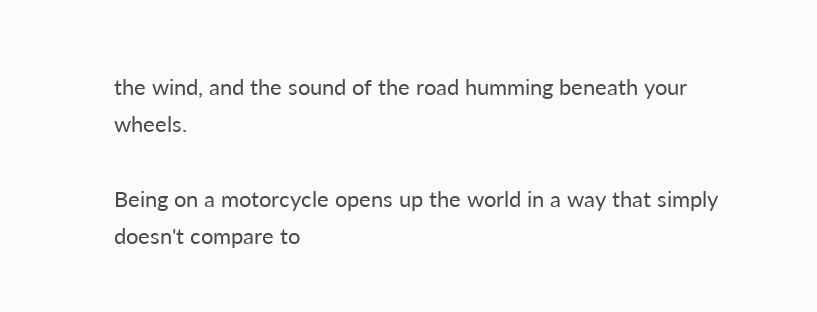the wind, and the sound of the road humming beneath your wheels.

Being on a motorcycle opens up the world in a way that simply doesn't compare to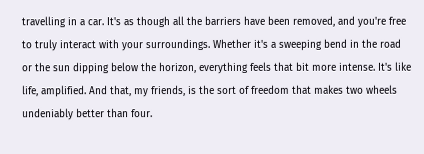travelling in a car. It's as though all the barriers have been removed, and you're free to truly interact with your surroundings. Whether it's a sweeping bend in the road or the sun dipping below the horizon, everything feels that bit more intense. It's like life, amplified. And that, my friends, is the sort of freedom that makes two wheels undeniably better than four.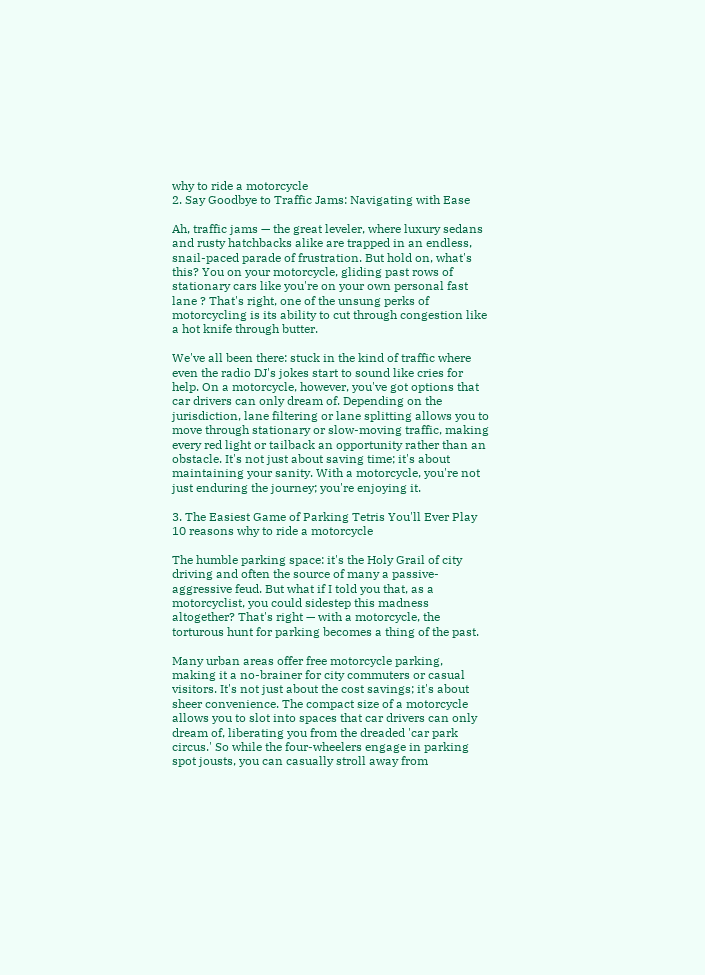why to ride a motorcycle
2. Say Goodbye to Traffic Jams: Navigating with Ease

Ah, traffic jams — the great leveler, where luxury sedans and rusty hatchbacks alike are trapped in an endless, snail-paced parade of frustration. But hold on, what's this? You on your motorcycle, gliding past rows of stationary cars like you're on your own personal fast lane ? That's right, one of the unsung perks of motorcycling is its ability to cut through congestion like a hot knife through butter.

We've all been there: stuck in the kind of traffic where even the radio DJ's jokes start to sound like cries for help. On a motorcycle, however, you've got options that car drivers can only dream of. Depending on the jurisdiction, lane filtering or lane splitting allows you to move through stationary or slow-moving traffic, making every red light or tailback an opportunity rather than an obstacle. It's not just about saving time; it's about maintaining your sanity. With a motorcycle, you're not just enduring the journey; you're enjoying it.

3. The Easiest Game of Parking Tetris You'll Ever Play
10 reasons why to ride a motorcycle

The humble parking space: it's the Holy Grail of city driving and often the source of many a passive-aggressive feud. But what if I told you that, as a motorcyclist, you could sidestep this madness altogether? That's right — with a motorcycle, the torturous hunt for parking becomes a thing of the past.

Many urban areas offer free motorcycle parking, making it a no-brainer for city commuters or casual visitors. It's not just about the cost savings; it's about sheer convenience. The compact size of a motorcycle allows you to slot into spaces that car drivers can only dream of, liberating you from the dreaded 'car park circus.' So while the four-wheelers engage in parking spot jousts, you can casually stroll away from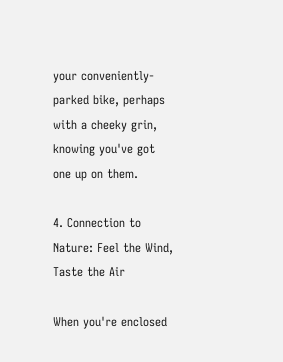your conveniently-parked bike, perhaps with a cheeky grin, knowing you've got one up on them.

4. Connection to Nature: Feel the Wind, Taste the Air

When you're enclosed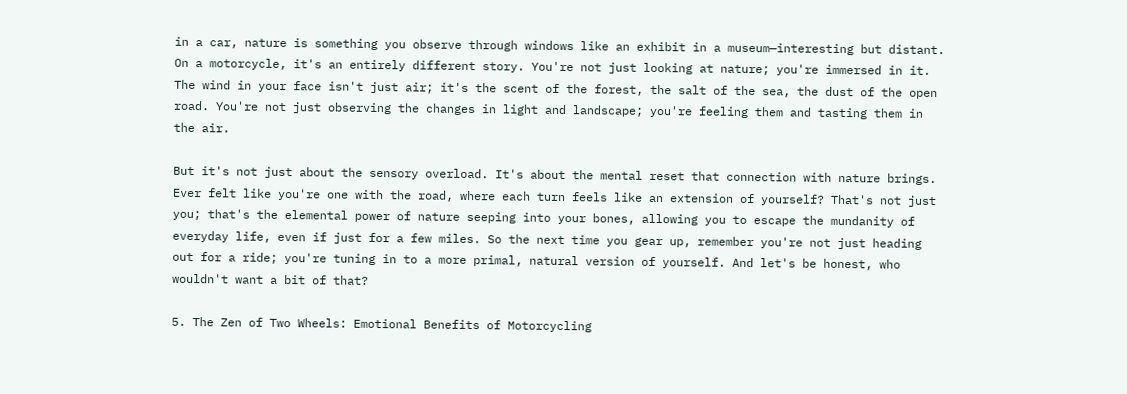in a car, nature is something you observe through windows like an exhibit in a museum—interesting but distant. On a motorcycle, it's an entirely different story. You're not just looking at nature; you're immersed in it. The wind in your face isn't just air; it's the scent of the forest, the salt of the sea, the dust of the open road. You're not just observing the changes in light and landscape; you're feeling them and tasting them in the air.

But it's not just about the sensory overload. It's about the mental reset that connection with nature brings. Ever felt like you're one with the road, where each turn feels like an extension of yourself? That's not just you; that's the elemental power of nature seeping into your bones, allowing you to escape the mundanity of everyday life, even if just for a few miles. So the next time you gear up, remember you're not just heading out for a ride; you're tuning in to a more primal, natural version of yourself. And let's be honest, who wouldn't want a bit of that?

5. The Zen of Two Wheels: Emotional Benefits of Motorcycling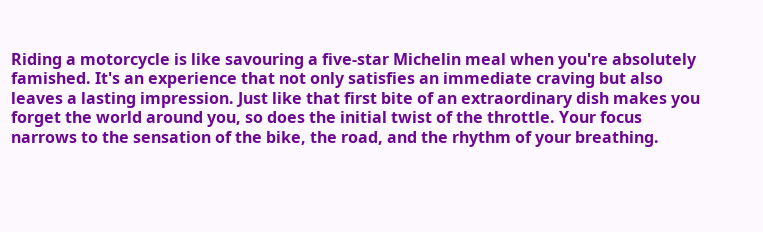Riding a motorcycle is like savouring a five-star Michelin meal when you're absolutely famished. It's an experience that not only satisfies an immediate craving but also leaves a lasting impression. Just like that first bite of an extraordinary dish makes you forget the world around you, so does the initial twist of the throttle. Your focus narrows to the sensation of the bike, the road, and the rhythm of your breathing.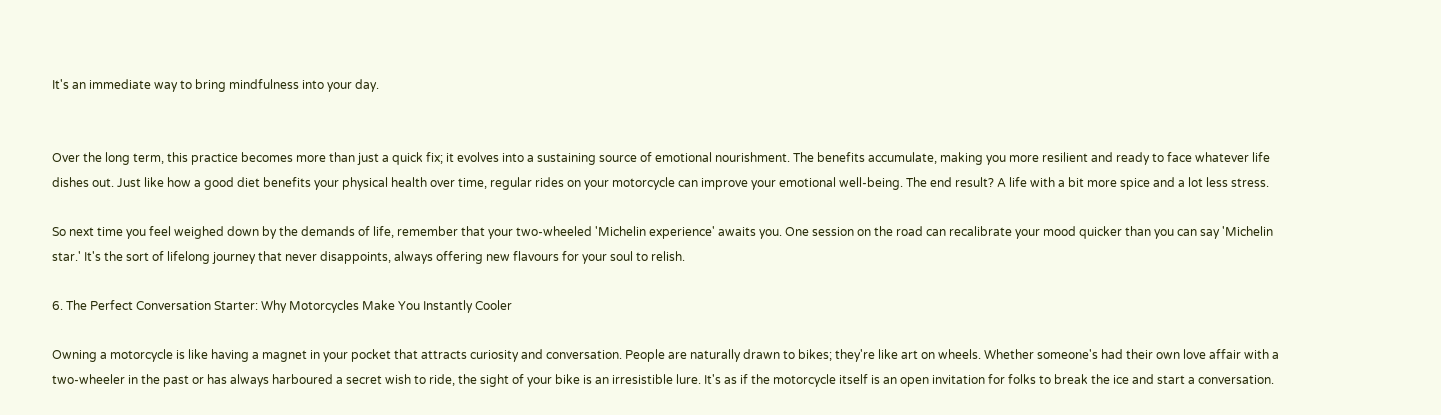It's an immediate way to bring mindfulness into your day.


Over the long term, this practice becomes more than just a quick fix; it evolves into a sustaining source of emotional nourishment. The benefits accumulate, making you more resilient and ready to face whatever life dishes out. Just like how a good diet benefits your physical health over time, regular rides on your motorcycle can improve your emotional well-being. The end result? A life with a bit more spice and a lot less stress.

So next time you feel weighed down by the demands of life, remember that your two-wheeled 'Michelin experience' awaits you. One session on the road can recalibrate your mood quicker than you can say 'Michelin star.' It's the sort of lifelong journey that never disappoints, always offering new flavours for your soul to relish.

6. The Perfect Conversation Starter: Why Motorcycles Make You Instantly Cooler

Owning a motorcycle is like having a magnet in your pocket that attracts curiosity and conversation. People are naturally drawn to bikes; they're like art on wheels. Whether someone's had their own love affair with a two-wheeler in the past or has always harboured a secret wish to ride, the sight of your bike is an irresistible lure. It's as if the motorcycle itself is an open invitation for folks to break the ice and start a conversation.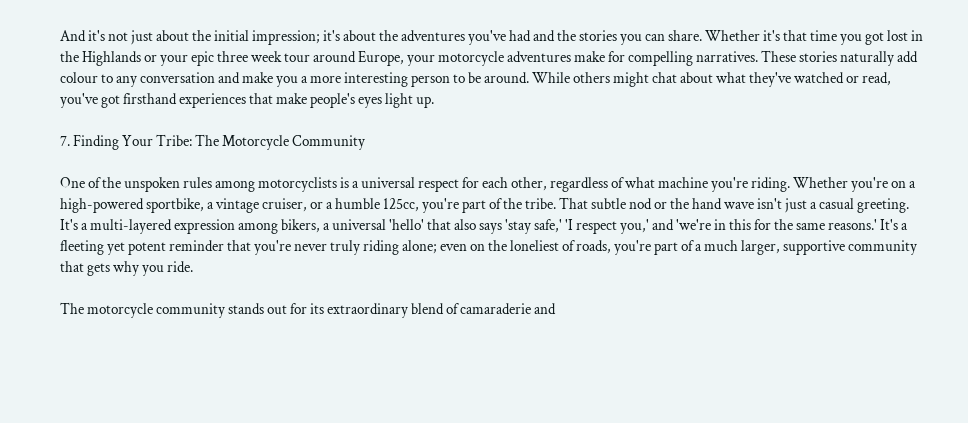And it's not just about the initial impression; it's about the adventures you've had and the stories you can share. Whether it's that time you got lost in the Highlands or your epic three week tour around Europe, your motorcycle adventures make for compelling narratives. These stories naturally add colour to any conversation and make you a more interesting person to be around. While others might chat about what they've watched or read, you've got firsthand experiences that make people's eyes light up.

7. Finding Your Tribe: The Motorcycle Community

One of the unspoken rules among motorcyclists is a universal respect for each other, regardless of what machine you're riding. Whether you're on a high-powered sportbike, a vintage cruiser, or a humble 125cc, you're part of the tribe. That subtle nod or the hand wave isn't just a casual greeting. It's a multi-layered expression among bikers, a universal 'hello' that also says 'stay safe,' 'I respect you,' and 'we're in this for the same reasons.' It's a fleeting yet potent reminder that you're never truly riding alone; even on the loneliest of roads, you're part of a much larger, supportive community that gets why you ride.

The motorcycle community stands out for its extraordinary blend of camaraderie and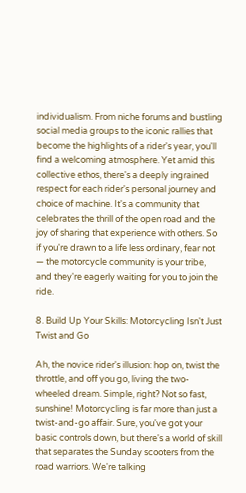individualism. From niche forums and bustling social media groups to the iconic rallies that become the highlights of a rider's year, you'll find a welcoming atmosphere. Yet amid this collective ethos, there's a deeply ingrained respect for each rider's personal journey and choice of machine. It's a community that celebrates the thrill of the open road and the joy of sharing that experience with others. So if you're drawn to a life less ordinary, fear not — the motorcycle community is your tribe, and they're eagerly waiting for you to join the ride.

8. Build Up Your Skills: Motorcycling Isn't Just Twist and Go

Ah, the novice rider's illusion: hop on, twist the throttle, and off you go, living the two-wheeled dream. Simple, right? Not so fast, sunshine! Motorcycling is far more than just a twist-and-go affair. Sure, you've got your basic controls down, but there's a world of skill that separates the Sunday scooters from the road warriors. We're talking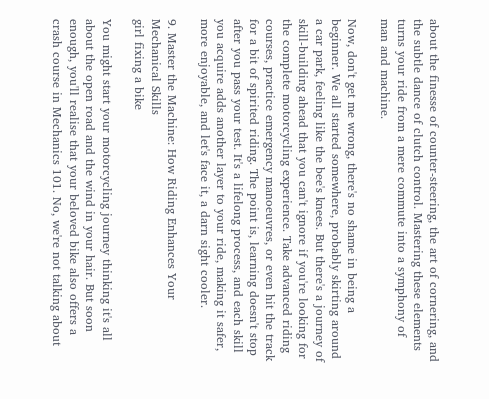about the finesse of counter-steering, the art of cornering, and the subtle dance of clutch control. Mastering these elements turns your ride from a mere commute into a symphony of man and machine.

Now, don't get me wrong, there's no shame in being a beginner. We all started somewhere, probably skirting around a car park, feeling like the bee's knees. But there's a journey of skill-building ahead that you can't ignore if you're looking for the complete motorcycling experience. Take advanced riding courses, practice emergency manoeuvres, or even hit the track for a bit of spirited riding. The point is, learning doesn't stop after you pass your test. It's a lifelong process, and each skill you acquire adds another layer to your ride, making it safer, more enjoyable, and let's face it, a darn sight cooler.

9. Master the Machine: How Riding Enhances Your Mechanical Skills
girl fixing a bike

You might start your motorcycling journey thinking it's all about the open road and the wind in your hair. But soon enough, you'll realise that your beloved bike also offers a crash course in Mechanics 101. No, we're not talking about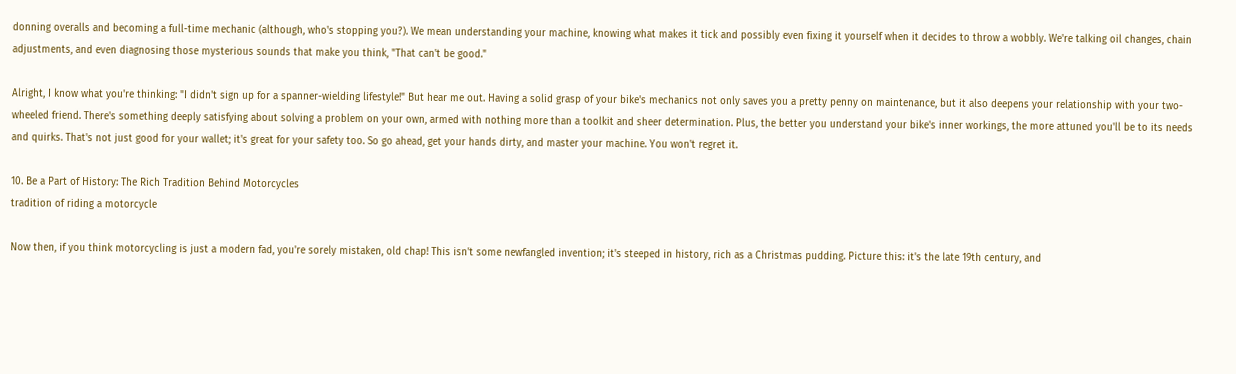donning overalls and becoming a full-time mechanic (although, who's stopping you?). We mean understanding your machine, knowing what makes it tick and possibly even fixing it yourself when it decides to throw a wobbly. We're talking oil changes, chain adjustments, and even diagnosing those mysterious sounds that make you think, "That can't be good."

Alright, I know what you're thinking: "I didn't sign up for a spanner-wielding lifestyle!" But hear me out. Having a solid grasp of your bike's mechanics not only saves you a pretty penny on maintenance, but it also deepens your relationship with your two-wheeled friend. There's something deeply satisfying about solving a problem on your own, armed with nothing more than a toolkit and sheer determination. Plus, the better you understand your bike's inner workings, the more attuned you'll be to its needs and quirks. That's not just good for your wallet; it's great for your safety too. So go ahead, get your hands dirty, and master your machine. You won't regret it.

10. Be a Part of History: The Rich Tradition Behind Motorcycles
tradition of riding a motorcycle

Now then, if you think motorcycling is just a modern fad, you're sorely mistaken, old chap! This isn't some newfangled invention; it's steeped in history, rich as a Christmas pudding. Picture this: it's the late 19th century, and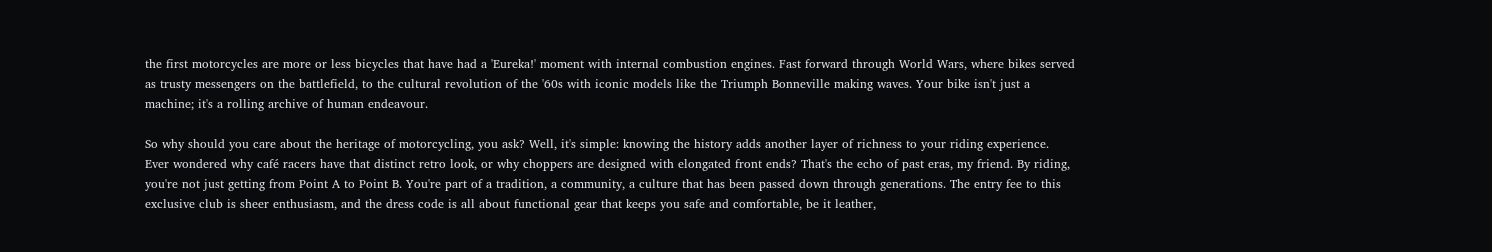the first motorcycles are more or less bicycles that have had a 'Eureka!' moment with internal combustion engines. Fast forward through World Wars, where bikes served as trusty messengers on the battlefield, to the cultural revolution of the '60s with iconic models like the Triumph Bonneville making waves. Your bike isn't just a machine; it's a rolling archive of human endeavour.

So why should you care about the heritage of motorcycling, you ask? Well, it's simple: knowing the history adds another layer of richness to your riding experience. Ever wondered why café racers have that distinct retro look, or why choppers are designed with elongated front ends? That's the echo of past eras, my friend. By riding, you're not just getting from Point A to Point B. You're part of a tradition, a community, a culture that has been passed down through generations. The entry fee to this exclusive club is sheer enthusiasm, and the dress code is all about functional gear that keeps you safe and comfortable, be it leather,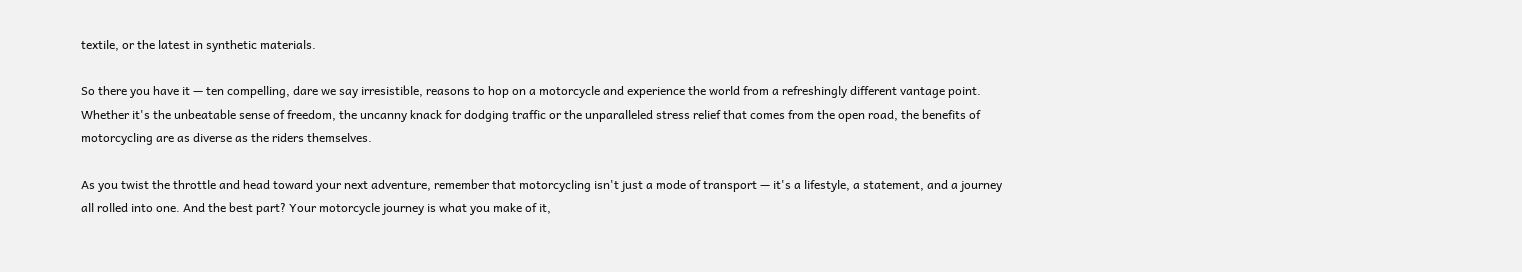textile, or the latest in synthetic materials.

So there you have it — ten compelling, dare we say irresistible, reasons to hop on a motorcycle and experience the world from a refreshingly different vantage point. Whether it's the unbeatable sense of freedom, the uncanny knack for dodging traffic or the unparalleled stress relief that comes from the open road, the benefits of motorcycling are as diverse as the riders themselves.

As you twist the throttle and head toward your next adventure, remember that motorcycling isn't just a mode of transport — it's a lifestyle, a statement, and a journey all rolled into one. And the best part? Your motorcycle journey is what you make of it,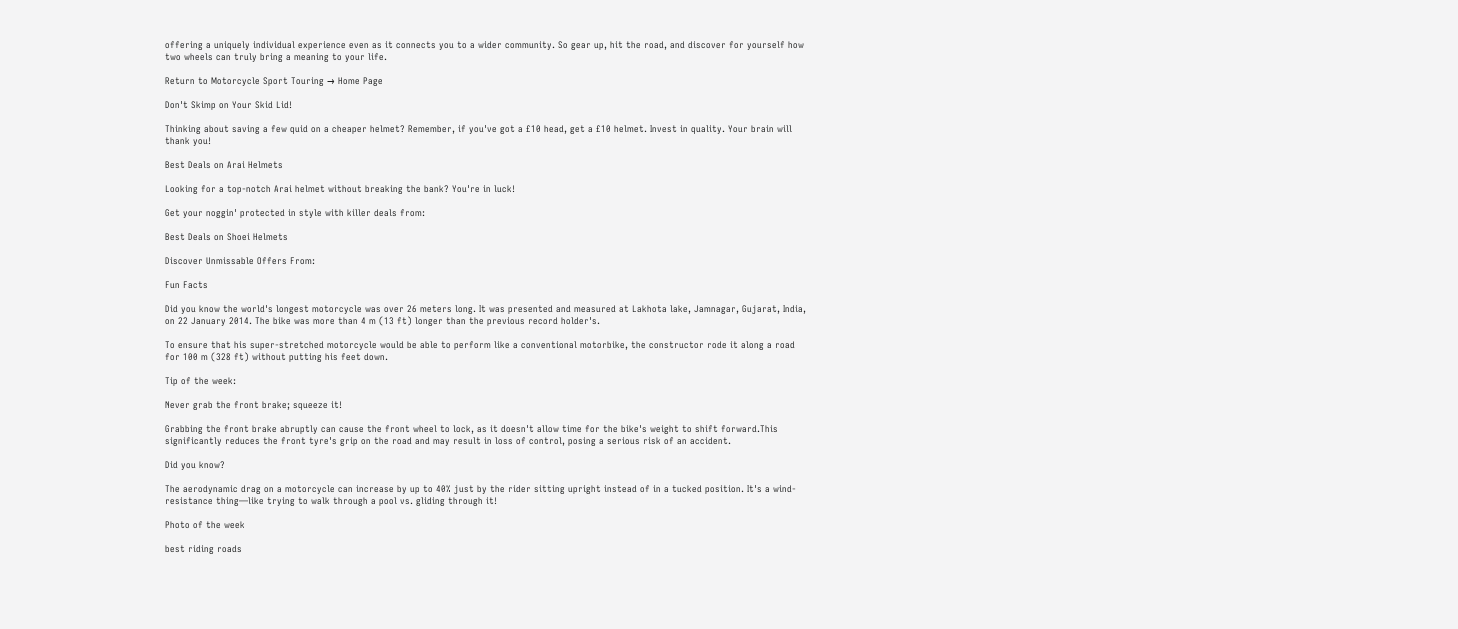offering a uniquely individual experience even as it connects you to a wider community. So gear up, hit the road, and discover for yourself how two wheels can truly bring a meaning to your life.

Return to Motorcycle Sport Touring → Home Page

Don't Skimp on Your Skid Lid!

Thinking about saving a few quid on a cheaper helmet? Remember, if you've got a £10 head, get a £10 helmet. Invest in quality. Your brain will thank you!

Best Deals on Arai Helmets

Looking for a top-notch Arai helmet without breaking the bank? You're in luck!

Get your noggin' protected in style with killer deals from:

Best Deals on Shoei Helmets

Discover Unmissable Offers From:

Fun Facts

Did you know the world's longest motorcycle was over 26 meters long. It was presented and measured at Lakhota lake, Jamnagar, Gujarat, India, on 22 January 2014. The bike was more than 4 m (13 ft) longer than the previous record holder's.

To ensure that his super-stretched motorcycle would be able to perform like a conventional motorbike, the constructor rode it along a road for 100 m (328 ft) without putting his feet down.

Tip of the week:

Never grab the front brake; squeeze it!

Grabbing the front brake abruptly can cause the front wheel to lock, as it doesn't allow time for the bike's weight to shift forward.This significantly reduces the front tyre's grip on the road and may result in loss of control, posing a serious risk of an accident.

Did you know?

The aerodynamic drag on a motorcycle can increase by up to 40% just by the rider sitting upright instead of in a tucked position. It's a wind-resistance thing—like trying to walk through a pool vs. gliding through it!

Photo of the week

best riding roads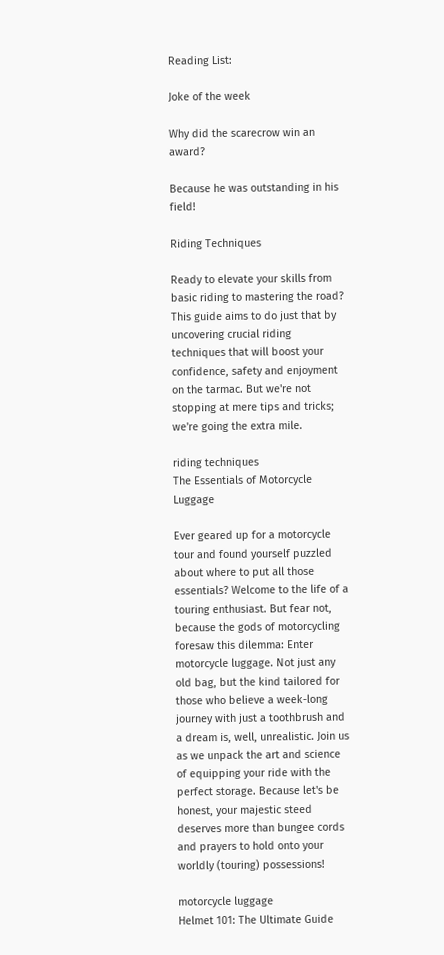Reading List:

Joke of the week

Why did the scarecrow win an award?

Because he was outstanding in his field!

Riding Techniques

Ready to elevate your skills from basic riding to mastering the road? This guide aims to do just that by uncovering crucial riding techniques that will boost your confidence, safety and enjoyment on the tarmac. But we're not stopping at mere tips and tricks; we're going the extra mile.

riding techniques
The Essentials of Motorcycle Luggage

Ever geared up for a motorcycle tour and found yourself puzzled about where to put all those essentials? Welcome to the life of a touring enthusiast. But fear not, because the gods of motorcycling foresaw this dilemma: Enter motorcycle luggage. Not just any old bag, but the kind tailored for those who believe a week-long journey with just a toothbrush and a dream is, well, unrealistic. Join us as we unpack the art and science of equipping your ride with the perfect storage. Because let's be honest, your majestic steed deserves more than bungee cords and prayers to hold onto your worldly (touring) possessions!

motorcycle luggage
Helmet 101: The Ultimate Guide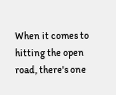When it comes to hitting the open road, there's one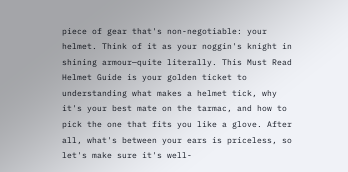piece of gear that's non-negotiable: your helmet. Think of it as your noggin's knight in shining armour—quite literally. This Must Read Helmet Guide is your golden ticket to understanding what makes a helmet tick, why it's your best mate on the tarmac, and how to pick the one that fits you like a glove. After all, what's between your ears is priceless, so let's make sure it's well-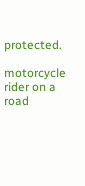protected.

motorcycle rider on a road